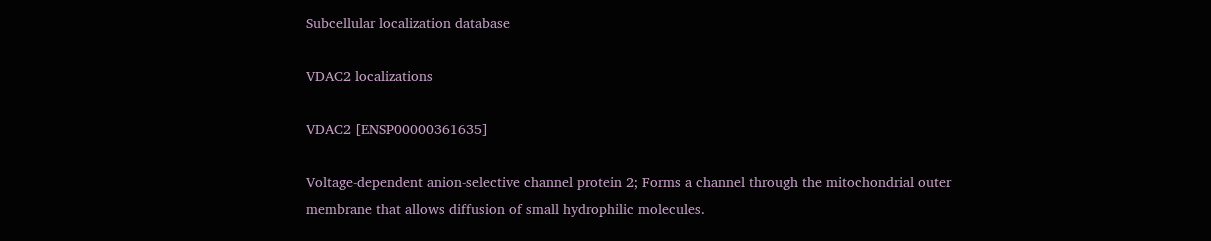Subcellular localization database

VDAC2 localizations

VDAC2 [ENSP00000361635]

Voltage-dependent anion-selective channel protein 2; Forms a channel through the mitochondrial outer membrane that allows diffusion of small hydrophilic molecules.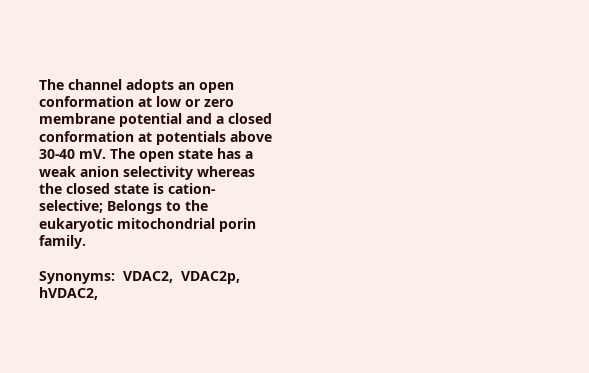The channel adopts an open conformation at low or zero membrane potential and a closed conformation at potentials above 30-40 mV. The open state has a weak anion selectivity whereas the closed state is cation- selective; Belongs to the eukaryotic mitochondrial porin family.

Synonyms:  VDAC2,  VDAC2p,  hVDAC2,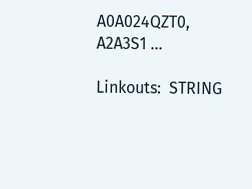A0A024QZT0,  A2A3S1 ...

Linkouts:  STRING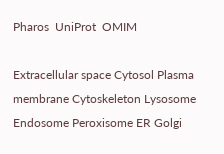Pharos  UniProt  OMIM

Extracellular space Cytosol Plasma membrane Cytoskeleton Lysosome Endosome Peroxisome ER Golgi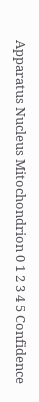Apparatus Nucleus Mitochondrion 0 1 2 3 4 5 Confidence